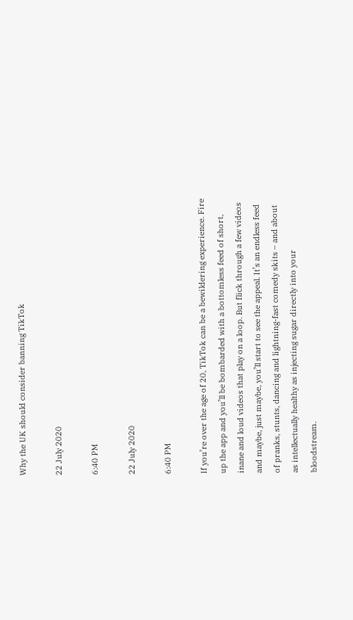Why the UK should consider banning TikTok

22 July 2020

6:40 PM

22 July 2020

6:40 PM

If you’re over the age of 20, TikTok can be a bewildering experience. Fire up the app and you’ll be bombarded with a bottomless feed of short, inane and loud videos that play on a loop. But flick through a few videos and maybe, just maybe, you’ll start to see the appeal. It’s an endless feed of pranks, stunts, dancing and lightning-fast comedy skits – and about as intellectually healthy as injecting sugar directly into your bloodstream.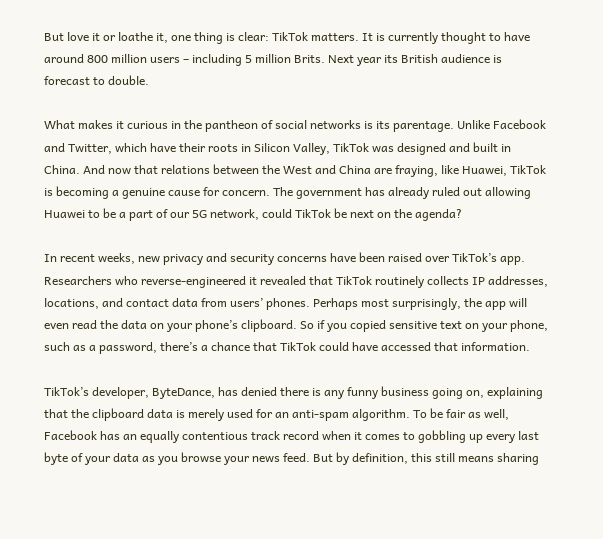But love it or loathe it, one thing is clear: TikTok matters. It is currently thought to have around 800 million users – including 5 million Brits. Next year its British audience is forecast to double.

What makes it curious in the pantheon of social networks is its parentage. Unlike Facebook and Twitter, which have their roots in Silicon Valley, TikTok was designed and built in China. And now that relations between the West and China are fraying, like Huawei, TikTok is becoming a genuine cause for concern. The government has already ruled out allowing Huawei to be a part of our 5G network, could TikTok be next on the agenda?

In recent weeks, new privacy and security concerns have been raised over TikTok’s app. Researchers who reverse-engineered it revealed that TikTok routinely collects IP addresses, locations, and contact data from users’ phones. Perhaps most surprisingly, the app will even read the data on your phone’s clipboard. So if you copied sensitive text on your phone, such as a password, there’s a chance that TikTok could have accessed that information.

TikTok’s developer, ByteDance, has denied there is any funny business going on, explaining that the clipboard data is merely used for an anti-spam algorithm. To be fair as well, Facebook has an equally contentious track record when it comes to gobbling up every last byte of your data as you browse your news feed. But by definition, this still means sharing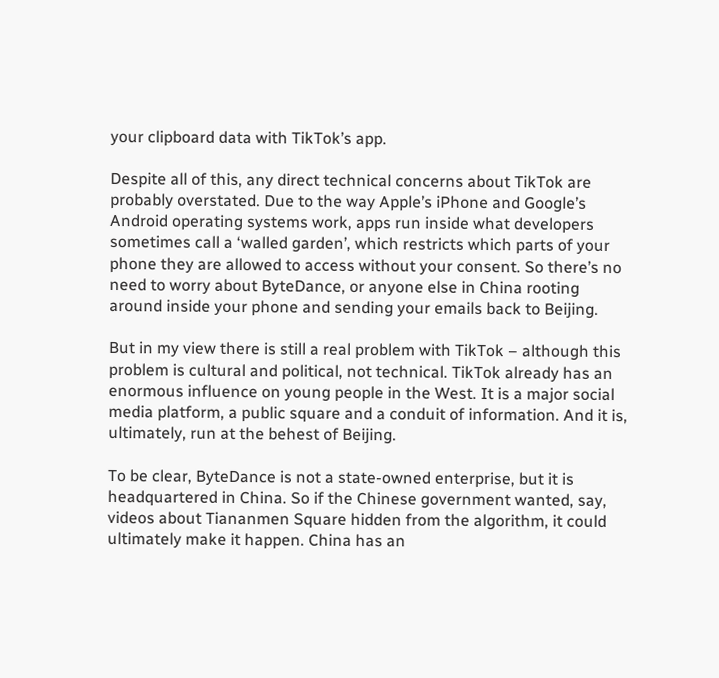your clipboard data with TikTok’s app.

Despite all of this, any direct technical concerns about TikTok are probably overstated. Due to the way Apple’s iPhone and Google’s Android operating systems work, apps run inside what developers sometimes call a ‘walled garden’, which restricts which parts of your phone they are allowed to access without your consent. So there’s no need to worry about ByteDance, or anyone else in China rooting around inside your phone and sending your emails back to Beijing.

But in my view there is still a real problem with TikTok – although this problem is cultural and political, not technical. TikTok already has an enormous influence on young people in the West. It is a major social media platform, a public square and a conduit of information. And it is, ultimately, run at the behest of Beijing.

To be clear, ByteDance is not a state-owned enterprise, but it is headquartered in China. So if the Chinese government wanted, say, videos about Tiananmen Square hidden from the algorithm, it could ultimately make it happen. China has an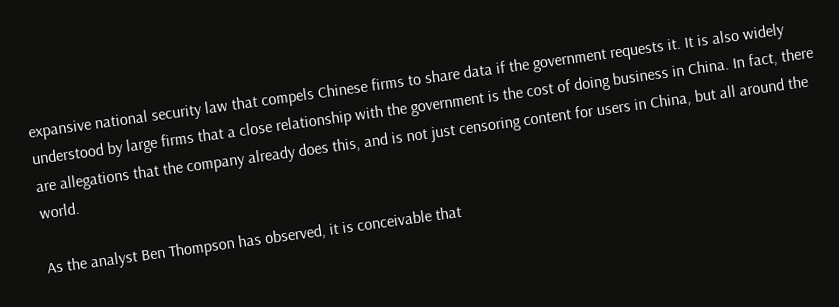expansive national security law that compels Chinese firms to share data if the government requests it. It is also widely understood by large firms that a close relationship with the government is the cost of doing business in China. In fact, there are allegations that the company already does this, and is not just censoring content for users in China, but all around the world.

As the analyst Ben Thompson has observed, it is conceivable that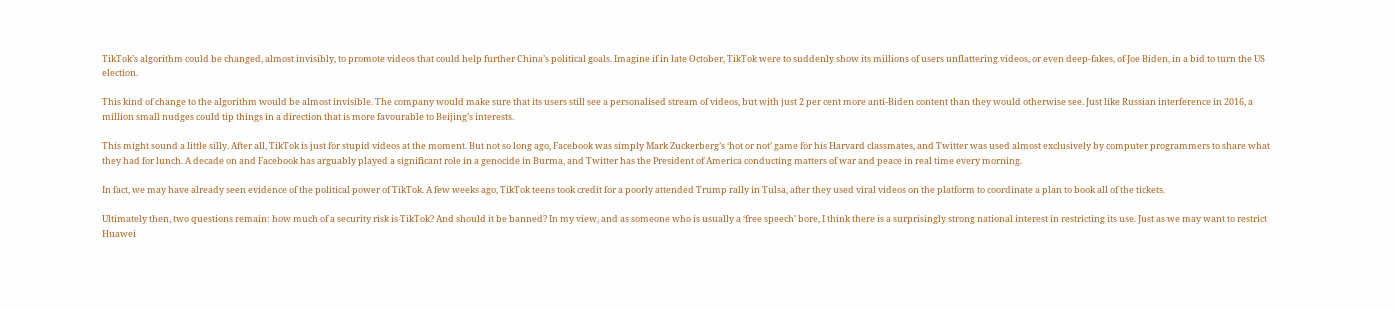TikTok’s algorithm could be changed, almost invisibly, to promote videos that could help further China’s political goals. Imagine if in late October, TikTok were to suddenly show its millions of users unflattering videos, or even deep-fakes, of Joe Biden, in a bid to turn the US election.

This kind of change to the algorithm would be almost invisible. The company would make sure that its users still see a personalised stream of videos, but with just 2 per cent more anti-Biden content than they would otherwise see. Just like Russian interference in 2016, a million small nudges could tip things in a direction that is more favourable to Beijing’s interests.

This might sound a little silly. After all, TikTok is just for stupid videos at the moment. But not so long ago, Facebook was simply Mark Zuckerberg’s ‘hot or not’ game for his Harvard classmates, and Twitter was used almost exclusively by computer programmers to share what they had for lunch. A decade on and Facebook has arguably played a significant role in a genocide in Burma, and Twitter has the President of America conducting matters of war and peace in real time every morning.

In fact, we may have already seen evidence of the political power of TikTok. A few weeks ago, TikTok teens took credit for a poorly attended Trump rally in Tulsa, after they used viral videos on the platform to coordinate a plan to book all of the tickets.

Ultimately then, two questions remain: how much of a security risk is TikTok? And should it be banned? In my view, and as someone who is usually a ‘free speech’ bore, I think there is a surprisingly strong national interest in restricting its use. Just as we may want to restrict Huawei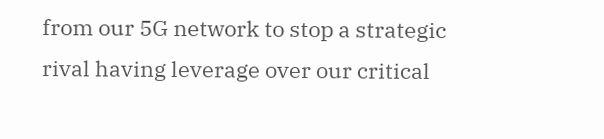from our 5G network to stop a strategic rival having leverage over our critical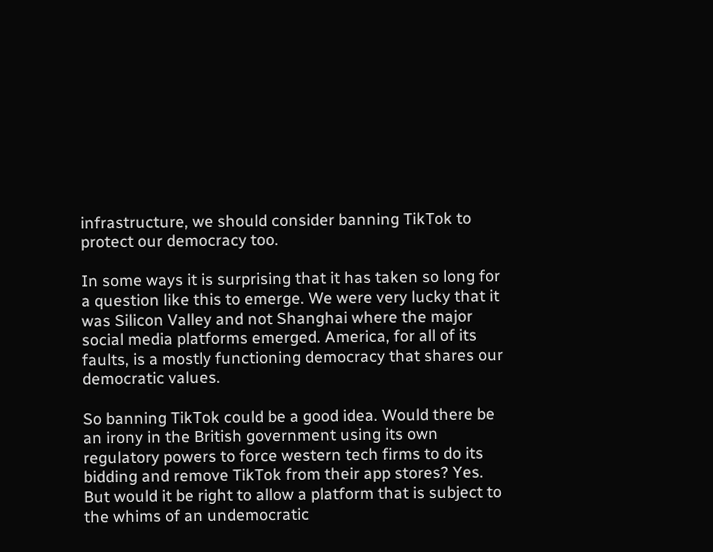infrastructure, we should consider banning TikTok to protect our democracy too.

In some ways it is surprising that it has taken so long for a question like this to emerge. We were very lucky that it was Silicon Valley and not Shanghai where the major social media platforms emerged. America, for all of its faults, is a mostly functioning democracy that shares our democratic values.

So banning TikTok could be a good idea. Would there be an irony in the British government using its own regulatory powers to force western tech firms to do its bidding and remove TikTok from their app stores? Yes. But would it be right to allow a platform that is subject to the whims of an undemocratic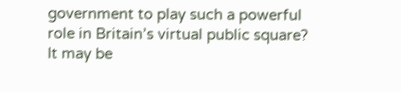government to play such a powerful role in Britain’s virtual public square? It may be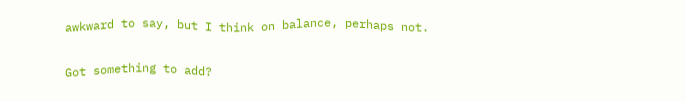awkward to say, but I think on balance, perhaps not.

Got something to add?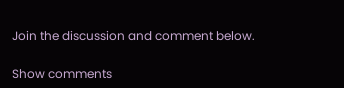Join the discussion and comment below.

Show comments